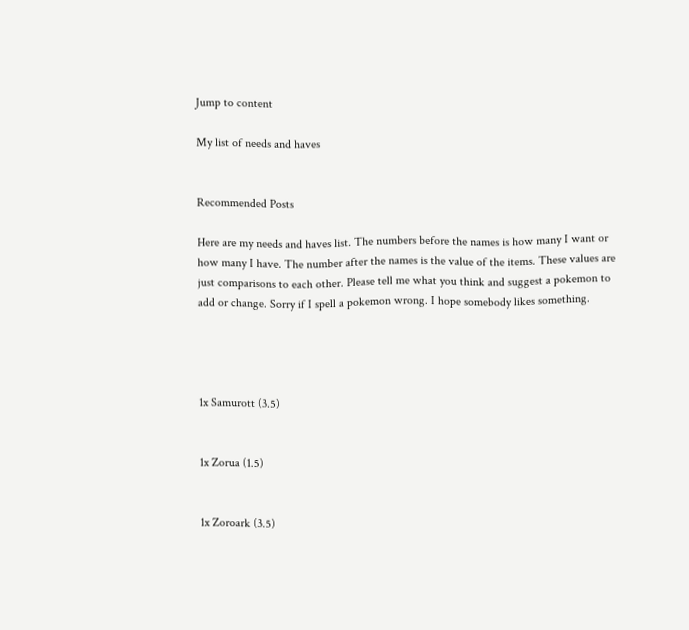Jump to content

My list of needs and haves


Recommended Posts

Here are my needs and haves list. The numbers before the names is how many I want or how many I have. The number after the names is the value of the items. These values are just comparisons to each other. Please tell me what you think and suggest a pokemon to add or change. Sorry if I spell a pokemon wrong. I hope somebody likes something.




1x Samurott (3.5)


1x Zorua (1.5)


1x Zoroark (3.5)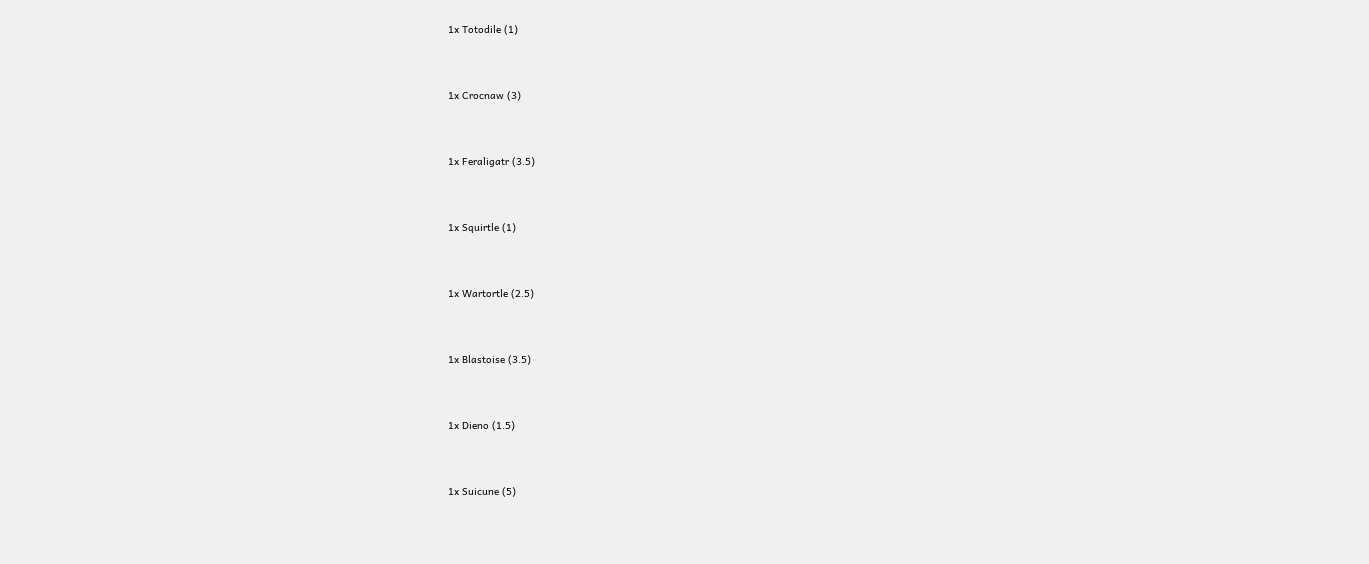1x Totodile (1)


1x Crocnaw (3)


1x Feraligatr (3.5)


1x Squirtle (1)


1x Wartortle (2.5)


1x Blastoise (3.5)


1x Dieno (1.5)


1x Suicune (5)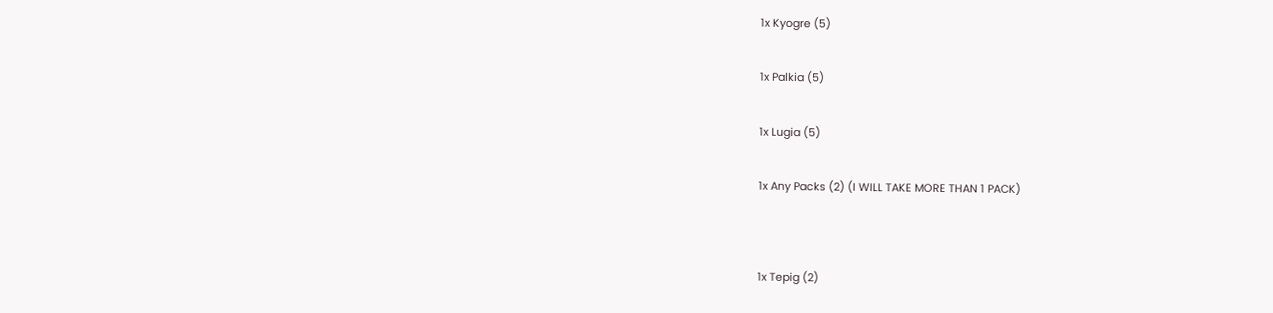1x Kyogre (5)


1x Palkia (5)


1x Lugia (5)


1x Any Packs (2) (I WILL TAKE MORE THAN 1 PACK)




1x Tepig (2)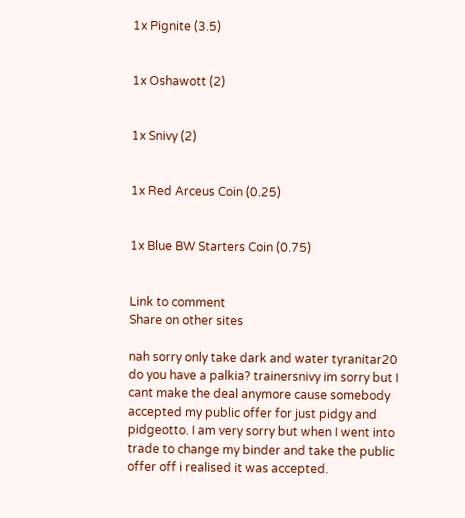1x Pignite (3.5)


1x Oshawott (2)


1x Snivy (2)


1x Red Arceus Coin (0.25)


1x Blue BW Starters Coin (0.75)


Link to comment
Share on other sites

nah sorry only take dark and water tyranitar20 do you have a palkia? trainersnivy im sorry but I cant make the deal anymore cause somebody accepted my public offer for just pidgy and pidgeotto. I am very sorry but when I went into trade to change my binder and take the public offer off i realised it was accepted.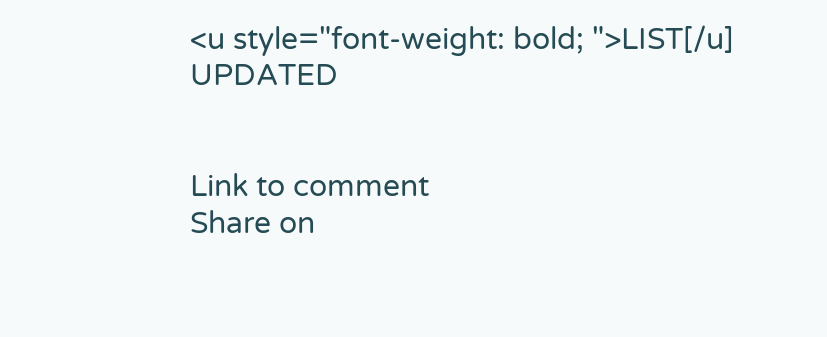<u style="font-weight: bold; ">LIST[/u] UPDATED


Link to comment
Share on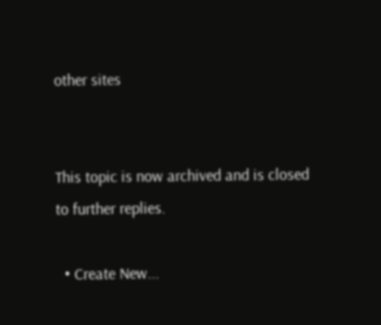other sites


This topic is now archived and is closed to further replies.

  • Create New...